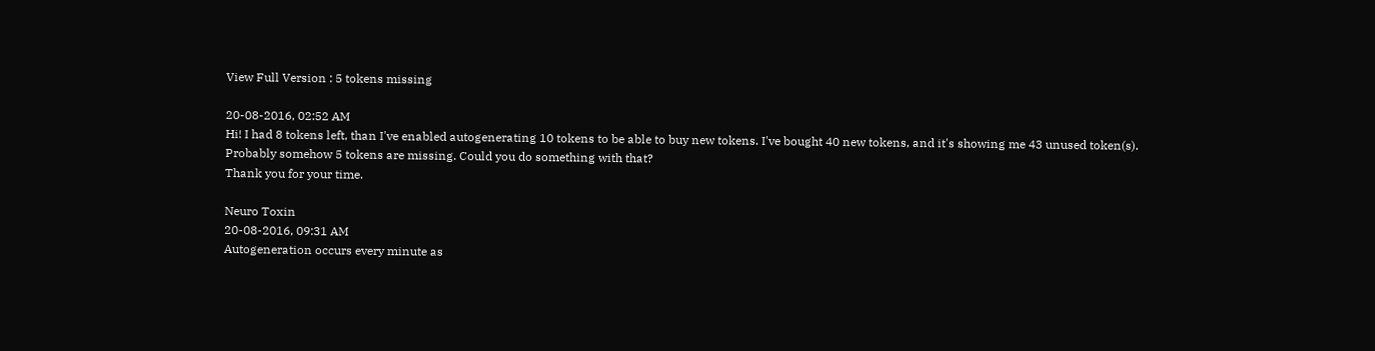View Full Version : 5 tokens missing

20-08-2016, 02:52 AM
Hi! I had 8 tokens left, than I've enabled autogenerating 10 tokens to be able to buy new tokens. I've bought 40 new tokens, and it's showing me 43 unused token(s).
Probably somehow 5 tokens are missing. Could you do something with that?
Thank you for your time.

Neuro Toxin
20-08-2016, 09:31 AM
Autogeneration occurs every minute as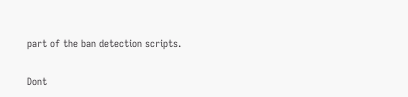part of the ban detection scripts.

Dont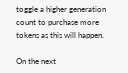toggle a higher generation count to purchase more tokens as this will happen.

On the next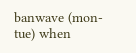banwave (mon-tue) when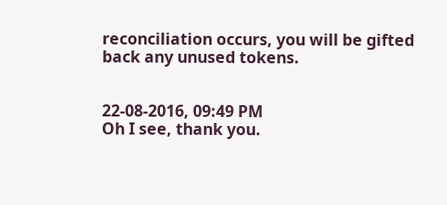reconciliation occurs, you will be gifted back any unused tokens.


22-08-2016, 09:49 PM
Oh I see, thank you.